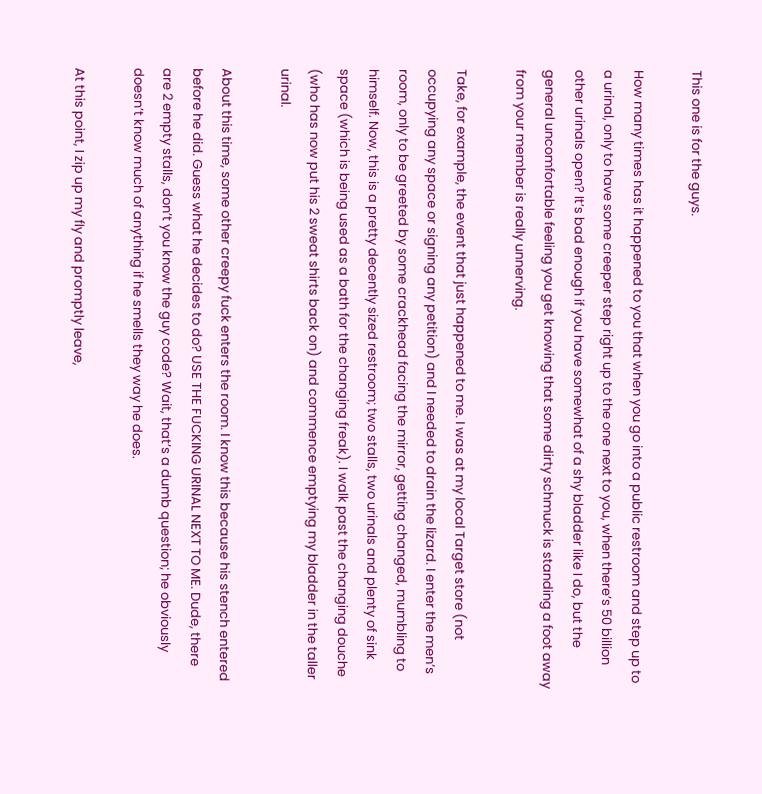This one is for the guys.

How many times has it happened to you that when you go into a public restroom and step up to a urinal, only to have some creeper step right up to the one next to you, when there’s 50 billion other urinals open? It’s bad enough if you have somewhat of a shy bladder like I do, but the general uncomfortable feeling you get knowing that some dirty schmuck is standing a foot away from your member is really unnerving.

Take, for example, the event that just happened to me. I was at my local Target store (not occupying any space or signing any petition) and I needed to drain the lizard. I enter the men’s room, only to be greeted by some crackhead facing the mirror, getting changed, mumbling to himself. Now, this is a pretty decently sized restroom; two stalls, two urinals and plenty of sink space (which is being used as a bath for the changing freak). I walk past the changing douche (who has now put his 2 sweat shirts back on) and commence emptying my bladder in the taller urinal.

About this time, some other creepy fuck enters the room. I know this because his stench entered before he did. Guess what he decides to do? USE THE FUCKING URINAL NEXT TO ME. Dude, there are 2 empty stalls, don’t you know the guy code? Wait, that’s a dumb question; he obviously doesn’t know much of anything if he smells they way he does.

At this point, I zip up my fly and promptly leave,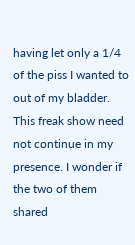having let only a 1/4 of the piss I wanted to out of my bladder. This freak show need not continue in my presence. I wonder if the two of them shared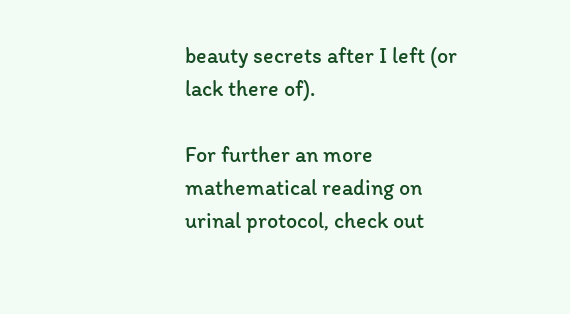beauty secrets after I left (or lack there of).

For further an more mathematical reading on urinal protocol, check out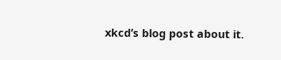xkcd’s blog post about it.